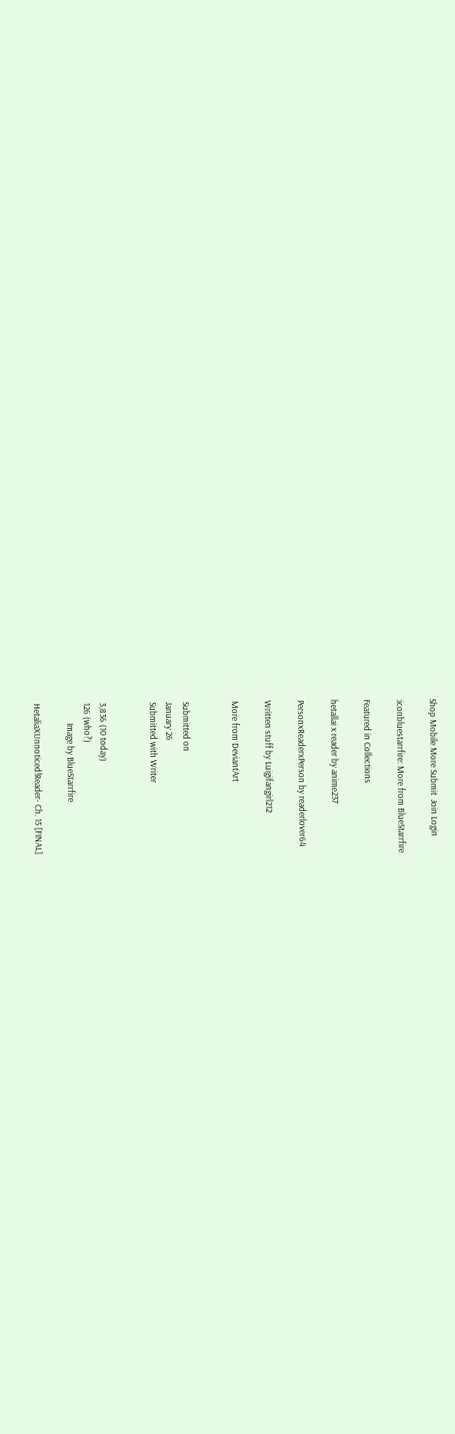Shop Mobile More Submit  Join Login

:iconbluestarrfire: More from BlueStarrfire

Featured in Collections

hetallai x reader by anime237

PersonxReaderxPerson by readerlover64

Written stuff by Luigifangirl212

More from DeviantArt


Submitted on
January 26
Submitted with Writer


3,836 (10 today)
126 (who?)
          Image by BlueStarrfire

HetaliaXUnnoticed!Reader- Ch. 15 [FINAL]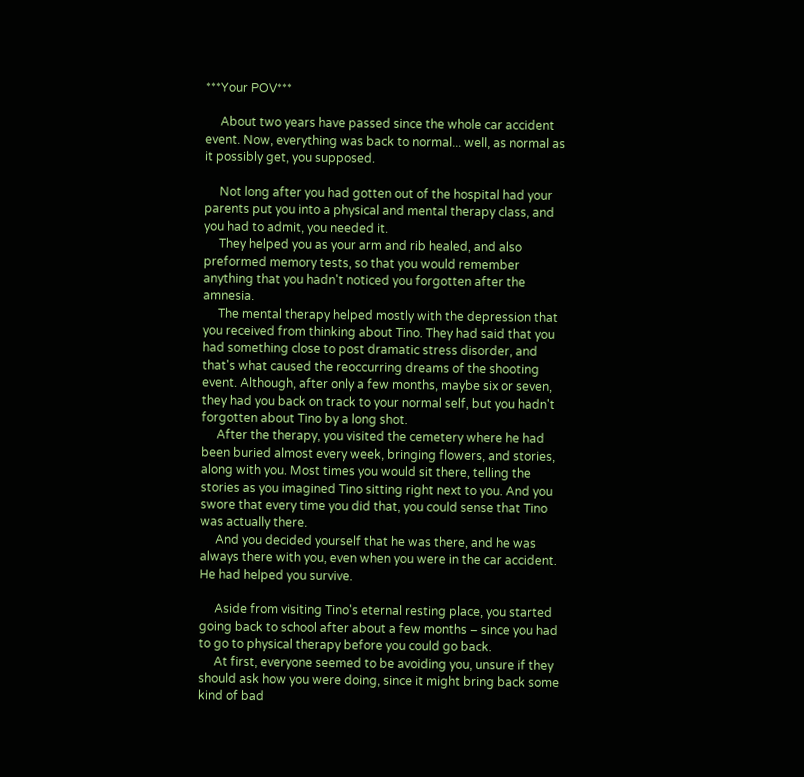***Your POV***

     About two years have passed since the whole car accident event. Now, everything was back to normal... well, as normal as it possibly get, you supposed.

     Not long after you had gotten out of the hospital had your parents put you into a physical and mental therapy class, and you had to admit, you needed it.
     They helped you as your arm and rib healed, and also preformed memory tests, so that you would remember anything that you hadn't noticed you forgotten after the amnesia.
     The mental therapy helped mostly with the depression that you received from thinking about Tino. They had said that you had something close to post dramatic stress disorder, and that's what caused the reoccurring dreams of the shooting event. Although, after only a few months, maybe six or seven, they had you back on track to your normal self, but you hadn't forgotten about Tino by a long shot.
     After the therapy, you visited the cemetery where he had been buried almost every week, bringing flowers, and stories, along with you. Most times you would sit there, telling the stories as you imagined Tino sitting right next to you. And you swore that every time you did that, you could sense that Tino was actually there.
     And you decided yourself that he was there, and he was always there with you, even when you were in the car accident. He had helped you survive.

     Aside from visiting Tino's eternal resting place, you started going back to school after about a few months – since you had to go to physical therapy before you could go back.
     At first, everyone seemed to be avoiding you, unsure if they should ask how you were doing, since it might bring back some kind of bad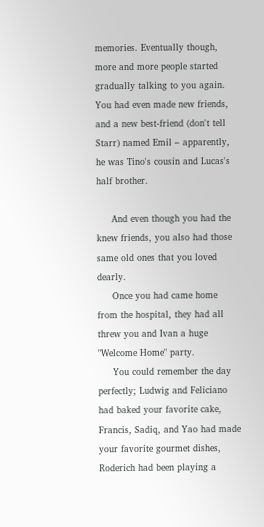memories. Eventually though, more and more people started gradually talking to you again. You had even made new friends, and a new best-friend (don't tell Starr) named Emil – apparently, he was Tino's cousin and Lucas's half brother.

     And even though you had the knew friends, you also had those same old ones that you loved dearly.
     Once you had came home from the hospital, they had all threw you and Ivan a huge "Welcome Home" party.
     You could remember the day perfectly; Ludwig and Feliciano had baked your favorite cake, Francis, Sadiq, and Yao had made your favorite gourmet dishes, Roderich had been playing a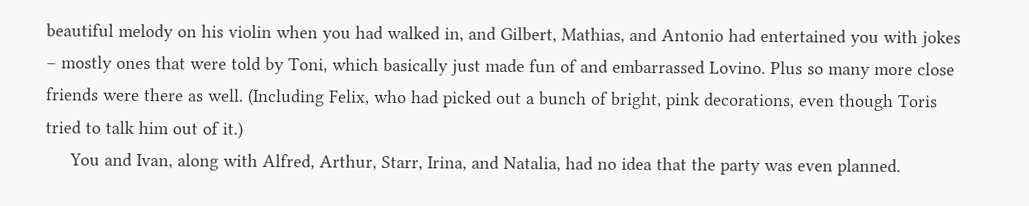beautiful melody on his violin when you had walked in, and Gilbert, Mathias, and Antonio had entertained you with jokes – mostly ones that were told by Toni, which basically just made fun of and embarrassed Lovino. Plus so many more close friends were there as well. (Including Felix, who had picked out a bunch of bright, pink decorations, even though Toris tried to talk him out of it.)
     You and Ivan, along with Alfred, Arthur, Starr, Irina, and Natalia, had no idea that the party was even planned.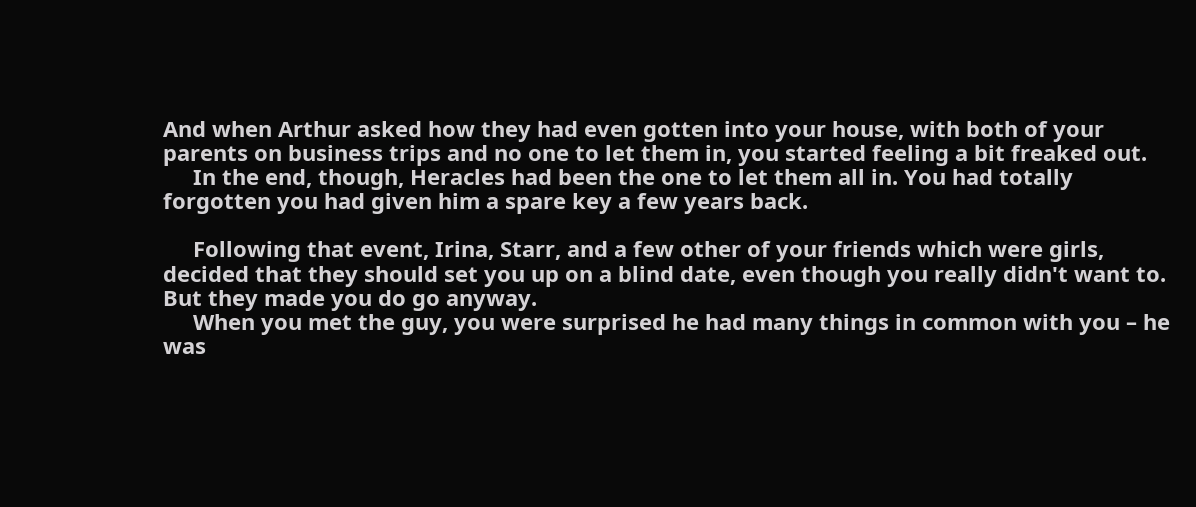And when Arthur asked how they had even gotten into your house, with both of your parents on business trips and no one to let them in, you started feeling a bit freaked out.
     In the end, though, Heracles had been the one to let them all in. You had totally forgotten you had given him a spare key a few years back.

     Following that event, Irina, Starr, and a few other of your friends which were girls, decided that they should set you up on a blind date, even though you really didn't want to. But they made you do go anyway.
     When you met the guy, you were surprised he had many things in common with you – he was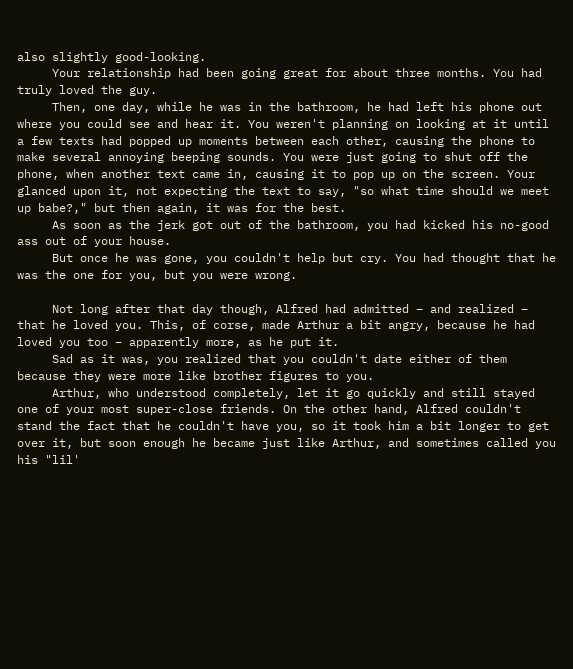also slightly good-looking.
     Your relationship had been going great for about three months. You had truly loved the guy.
     Then, one day, while he was in the bathroom, he had left his phone out where you could see and hear it. You weren't planning on looking at it until a few texts had popped up moments between each other, causing the phone to make several annoying beeping sounds. You were just going to shut off the phone, when another text came in, causing it to pop up on the screen. Your glanced upon it, not expecting the text to say, "so what time should we meet up babe?," but then again, it was for the best.
     As soon as the jerk got out of the bathroom, you had kicked his no-good ass out of your house.
     But once he was gone, you couldn't help but cry. You had thought that he was the one for you, but you were wrong.

     Not long after that day though, Alfred had admitted – and realized – that he loved you. This, of corse, made Arthur a bit angry, because he had loved you too – apparently more, as he put it.
     Sad as it was, you realized that you couldn't date either of them because they were more like brother figures to you.
     Arthur, who understood completely, let it go quickly and still stayed one of your most super-close friends. On the other hand, Alfred couldn't stand the fact that he couldn't have you, so it took him a bit longer to get over it, but soon enough he became just like Arthur, and sometimes called you his "lil'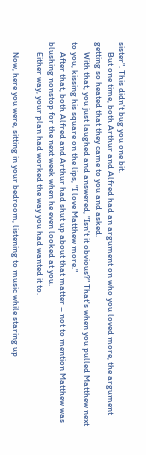sister". This didn't bug you one bit.
     But one time, both Arthur and Alfred had an argument on who you loved more, the argument getting so heated that they came to you and asked.
     With that, you just laughed and answered, "Isn't it obvious?" That's when you pulled Matthew next to you, kissing his square on the lips, "I love Matthew more."
     After that, both Alfred and Arthur had shut up about that matter – not to mention Matthew was blushing nonstop for the next week when he even looked at you.
     Either way, your plan had worked the way you had wanted it to.

     Now, here you were, sitting in your bedroom, listening to music while staring up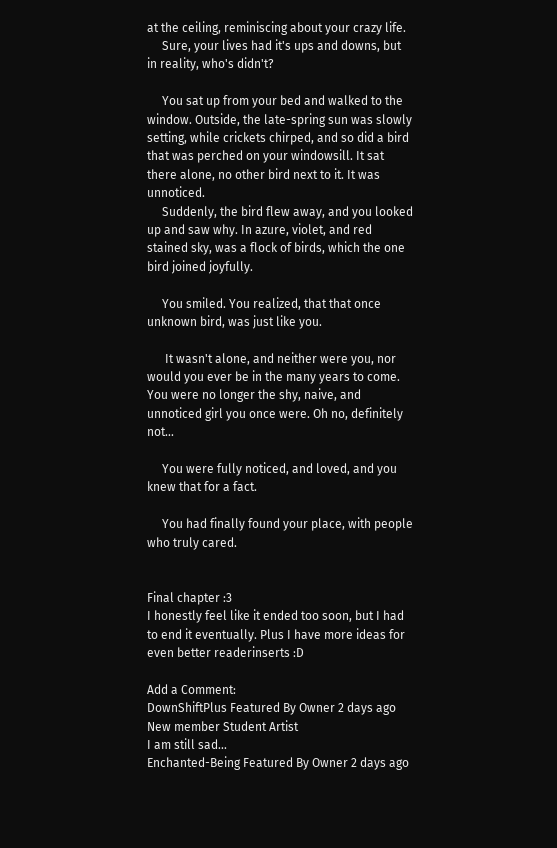at the ceiling, reminiscing about your crazy life.
     Sure, your lives had it's ups and downs, but in reality, who's didn't?

     You sat up from your bed and walked to the window. Outside, the late-spring sun was slowly setting, while crickets chirped, and so did a bird that was perched on your windowsill. It sat there alone, no other bird next to it. It was unnoticed.
     Suddenly, the bird flew away, and you looked up and saw why. In azure, violet, and red stained sky, was a flock of birds, which the one bird joined joyfully.

     You smiled. You realized, that that once unknown bird, was just like you.

      It wasn't alone, and neither were you, nor would you ever be in the many years to come. You were no longer the shy, naive, and unnoticed girl you once were. Oh no, definitely not...

     You were fully noticed, and loved, and you knew that for a fact.

     You had finally found your place, with people who truly cared.


Final chapter :3
I honestly feel like it ended too soon, but I had to end it eventually. Plus I have more ideas for even better readerinserts :D

Add a Comment:
DownShiftPlus Featured By Owner 2 days ago  New member Student Artist
I am still sad...
Enchanted-Being Featured By Owner 2 days ago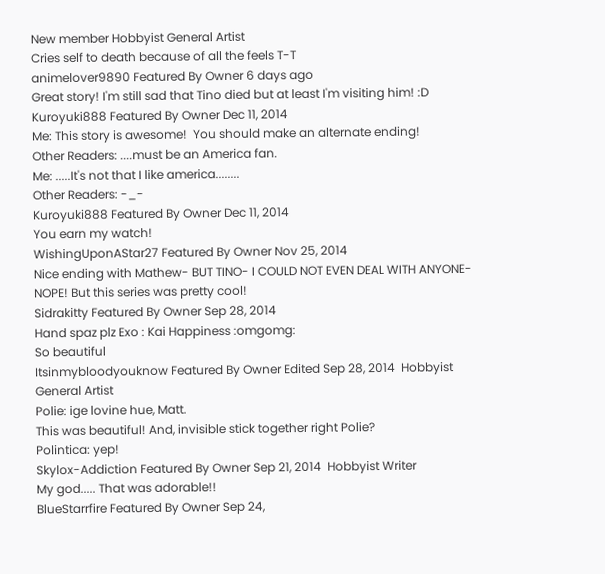New member Hobbyist General Artist
Cries self to death because of all the feels T-T
animelover9890 Featured By Owner 6 days ago
Great story! I'm still sad that Tino died but at least I'm visiting him! :D
Kuroyuki888 Featured By Owner Dec 11, 2014
Me: This story is awesome!  You should make an alternate ending!
Other Readers: ....must be an America fan.
Me: .....It's not that I like america........
Other Readers: -_-
Kuroyuki888 Featured By Owner Dec 11, 2014
You earn my watch!
WishingUponAStar27 Featured By Owner Nov 25, 2014
Nice ending with Mathew- BUT TINO- I COULD NOT EVEN DEAL WITH ANYONE-  NOPE! But this series was pretty cool!
Sidrakitty Featured By Owner Sep 28, 2014
Hand spaz plz Exo : Kai Happiness :omgomg:
So beautiful
Itsinmybloodyouknow Featured By Owner Edited Sep 28, 2014  Hobbyist General Artist
Polie: ige lovine hue, Matt.
This was beautiful! And, invisible stick together right Polie?
Polintica: yep!
Skylox-Addiction Featured By Owner Sep 21, 2014  Hobbyist Writer
My god..... That was adorable!!
BlueStarrfire Featured By Owner Sep 24,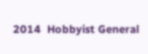2014  Hobbyist General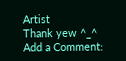Artist
Thank yew ^_^
Add a Comment: